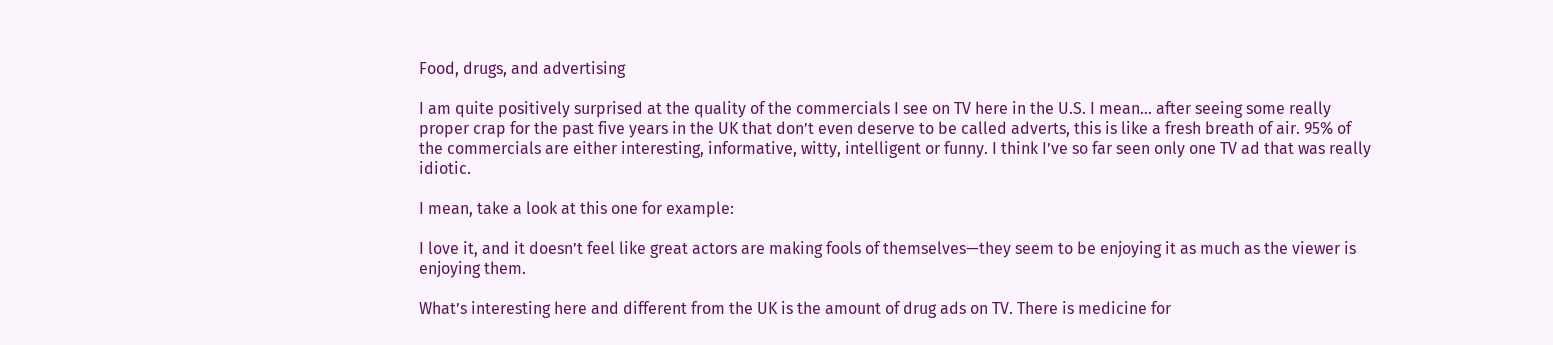Food, drugs, and advertising

I am quite positively surprised at the quality of the commercials I see on TV here in the U.S. I mean… after seeing some really proper crap for the past five years in the UK that don’t even deserve to be called adverts, this is like a fresh breath of air. 95% of the commercials are either interesting, informative, witty, intelligent or funny. I think I’ve so far seen only one TV ad that was really idiotic.

I mean, take a look at this one for example:

I love it, and it doesn’t feel like great actors are making fools of themselves—they seem to be enjoying it as much as the viewer is enjoying them.

What’s interesting here and different from the UK is the amount of drug ads on TV. There is medicine for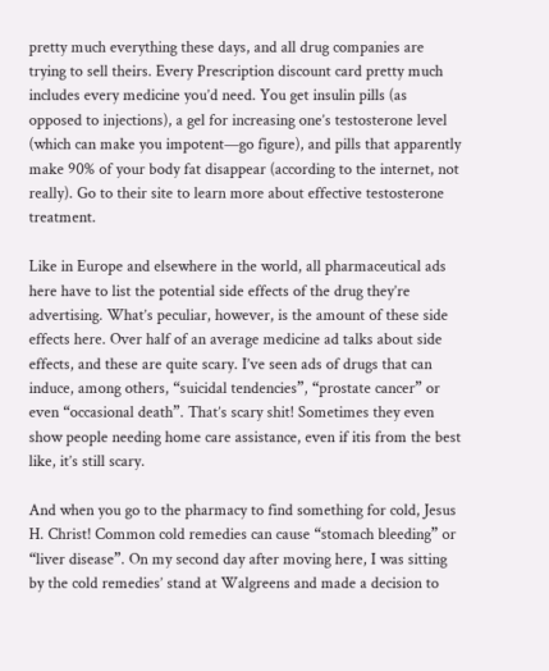pretty much everything these days, and all drug companies are trying to sell theirs. Every Prescription discount card pretty much includes every medicine you’d need. You get insulin pills (as opposed to injections), a gel for increasing one’s testosterone level (which can make you impotent—go figure), and pills that apparently make 90% of your body fat disappear (according to the internet, not really). Go to their site to learn more about effective testosterone treatment.

Like in Europe and elsewhere in the world, all pharmaceutical ads here have to list the potential side effects of the drug they’re advertising. What’s peculiar, however, is the amount of these side effects here. Over half of an average medicine ad talks about side effects, and these are quite scary. I’ve seen ads of drugs that can induce, among others, “suicidal tendencies”, “prostate cancer” or even “occasional death”. That’s scary shit! Sometimes they even show people needing home care assistance, even if itis from the best like, it’s still scary.

And when you go to the pharmacy to find something for cold, Jesus H. Christ! Common cold remedies can cause “stomach bleeding” or “liver disease”. On my second day after moving here, I was sitting by the cold remedies’ stand at Walgreens and made a decision to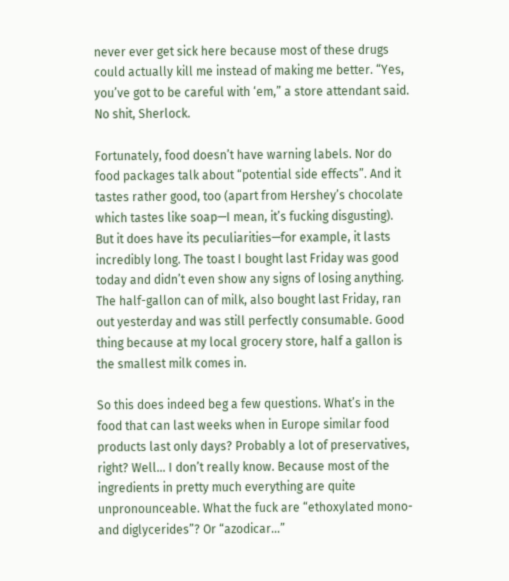never ever get sick here because most of these drugs could actually kill me instead of making me better. “Yes, you’ve got to be careful with ‘em,” a store attendant said. No shit, Sherlock.

Fortunately, food doesn’t have warning labels. Nor do food packages talk about “potential side effects”. And it tastes rather good, too (apart from Hershey’s chocolate which tastes like soap—I mean, it’s fucking disgusting). But it does have its peculiarities—for example, it lasts incredibly long. The toast I bought last Friday was good today and didn’t even show any signs of losing anything. The half-gallon can of milk, also bought last Friday, ran out yesterday and was still perfectly consumable. Good thing because at my local grocery store, half a gallon is the smallest milk comes in.

So this does indeed beg a few questions. What’s in the food that can last weeks when in Europe similar food products last only days? Probably a lot of preservatives, right? Well… I don’t really know. Because most of the ingredients in pretty much everything are quite unpronounceable. What the fuck are “ethoxylated mono- and diglycerides”? Or “azodicar…”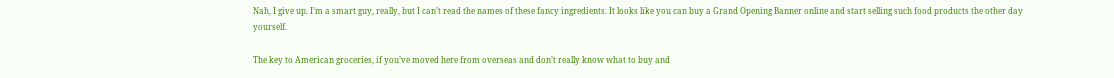Nah, I give up. I’m a smart guy, really, but I can’t read the names of these fancy ingredients. It looks like you can buy a Grand Opening Banner online and start selling such food products the other day yourself.

The key to American groceries, if you’ve moved here from overseas and don’t really know what to buy and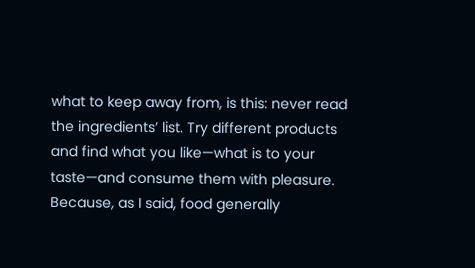what to keep away from, is this: never read the ingredients’ list. Try different products and find what you like—what is to your taste—and consume them with pleasure. Because, as I said, food generally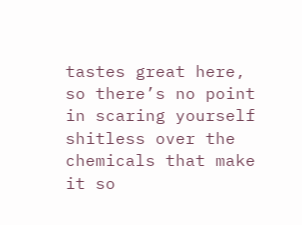tastes great here, so there’s no point in scaring yourself shitless over the chemicals that make it so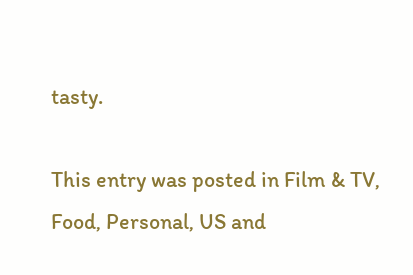tasty.

This entry was posted in Film & TV, Food, Personal, US and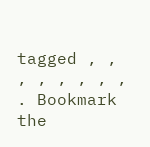tagged , , , , , , , , . Bookmark the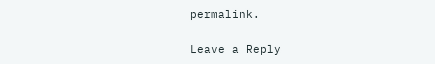permalink.

Leave a Reply